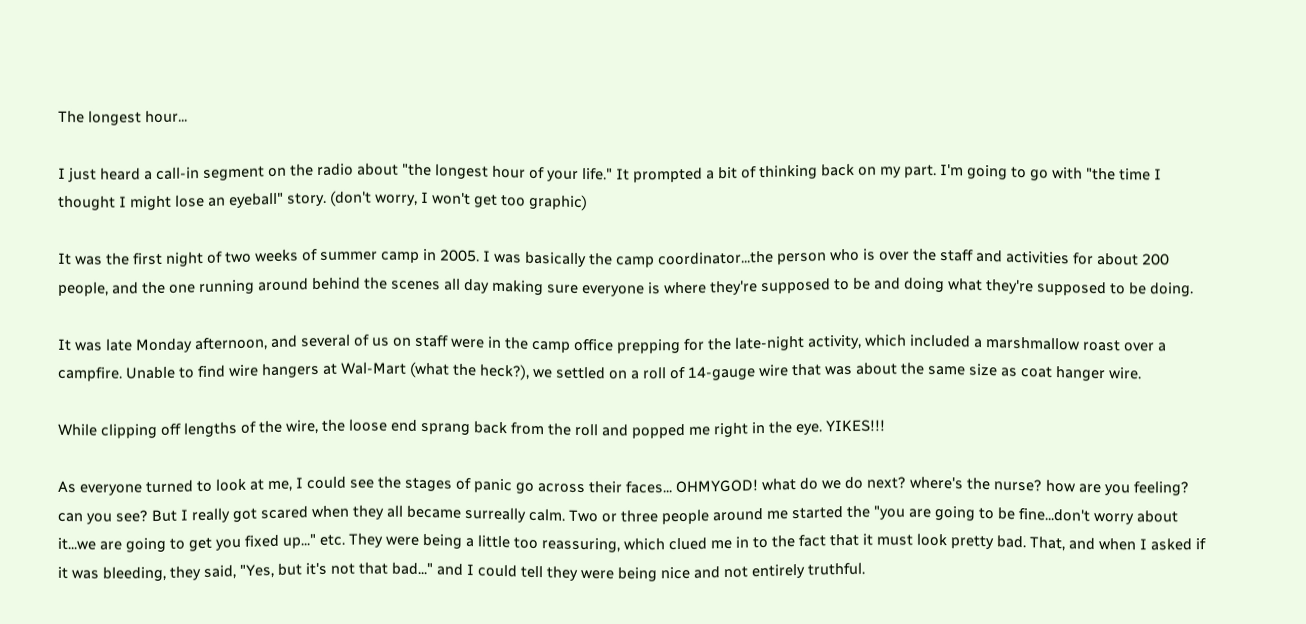The longest hour...

I just heard a call-in segment on the radio about "the longest hour of your life." It prompted a bit of thinking back on my part. I'm going to go with "the time I thought I might lose an eyeball" story. (don't worry, I won't get too graphic)

It was the first night of two weeks of summer camp in 2005. I was basically the camp coordinator...the person who is over the staff and activities for about 200 people, and the one running around behind the scenes all day making sure everyone is where they're supposed to be and doing what they're supposed to be doing.

It was late Monday afternoon, and several of us on staff were in the camp office prepping for the late-night activity, which included a marshmallow roast over a campfire. Unable to find wire hangers at Wal-Mart (what the heck?), we settled on a roll of 14-gauge wire that was about the same size as coat hanger wire.

While clipping off lengths of the wire, the loose end sprang back from the roll and popped me right in the eye. YIKES!!!

As everyone turned to look at me, I could see the stages of panic go across their faces... OHMYGOD! what do we do next? where's the nurse? how are you feeling? can you see? But I really got scared when they all became surreally calm. Two or three people around me started the "you are going to be fine...don't worry about it...we are going to get you fixed up..." etc. They were being a little too reassuring, which clued me in to the fact that it must look pretty bad. That, and when I asked if it was bleeding, they said, "Yes, but it's not that bad..." and I could tell they were being nice and not entirely truthful.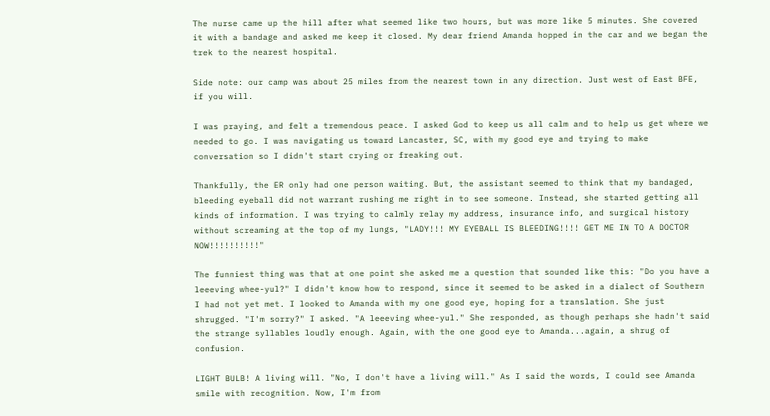The nurse came up the hill after what seemed like two hours, but was more like 5 minutes. She covered it with a bandage and asked me keep it closed. My dear friend Amanda hopped in the car and we began the trek to the nearest hospital.

Side note: our camp was about 25 miles from the nearest town in any direction. Just west of East BFE, if you will.

I was praying, and felt a tremendous peace. I asked God to keep us all calm and to help us get where we needed to go. I was navigating us toward Lancaster, SC, with my good eye and trying to make conversation so I didn't start crying or freaking out.

Thankfully, the ER only had one person waiting. But, the assistant seemed to think that my bandaged, bleeding eyeball did not warrant rushing me right in to see someone. Instead, she started getting all kinds of information. I was trying to calmly relay my address, insurance info, and surgical history without screaming at the top of my lungs, "LADY!!! MY EYEBALL IS BLEEDING!!!! GET ME IN TO A DOCTOR NOW!!!!!!!!!!"

The funniest thing was that at one point she asked me a question that sounded like this: "Do you have a leeeving whee-yul?" I didn't know how to respond, since it seemed to be asked in a dialect of Southern I had not yet met. I looked to Amanda with my one good eye, hoping for a translation. She just shrugged. "I'm sorry?" I asked. "A leeeving whee-yul." She responded, as though perhaps she hadn't said the strange syllables loudly enough. Again, with the one good eye to Amanda...again, a shrug of confusion.

LIGHT BULB! A living will. "No, I don't have a living will." As I said the words, I could see Amanda smile with recognition. Now, I'm from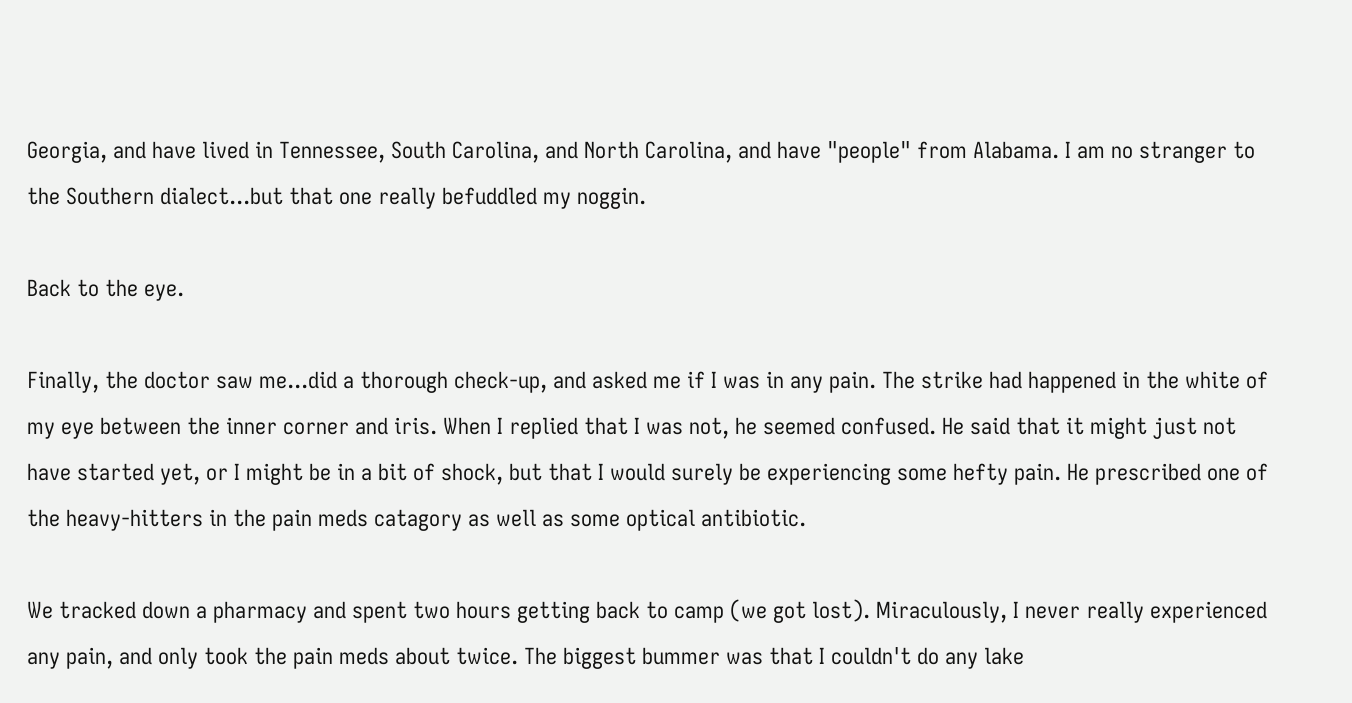Georgia, and have lived in Tennessee, South Carolina, and North Carolina, and have "people" from Alabama. I am no stranger to the Southern dialect...but that one really befuddled my noggin.

Back to the eye.

Finally, the doctor saw me...did a thorough check-up, and asked me if I was in any pain. The strike had happened in the white of my eye between the inner corner and iris. When I replied that I was not, he seemed confused. He said that it might just not have started yet, or I might be in a bit of shock, but that I would surely be experiencing some hefty pain. He prescribed one of the heavy-hitters in the pain meds catagory as well as some optical antibiotic.

We tracked down a pharmacy and spent two hours getting back to camp (we got lost). Miraculously, I never really experienced any pain, and only took the pain meds about twice. The biggest bummer was that I couldn't do any lake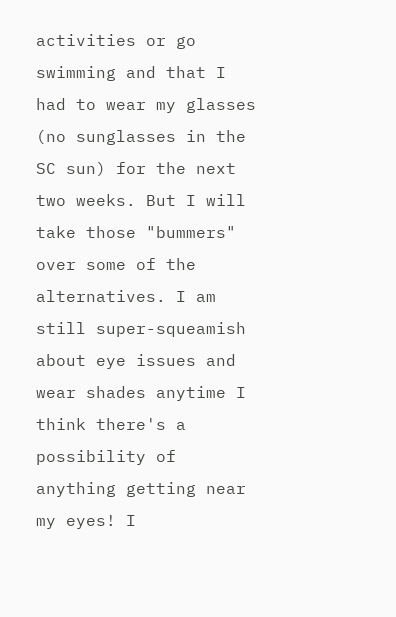activities or go swimming and that I had to wear my glasses (no sunglasses in the SC sun) for the next two weeks. But I will take those "bummers" over some of the alternatives. I am still super-squeamish about eye issues and wear shades anytime I think there's a possibility of anything getting near my eyes! I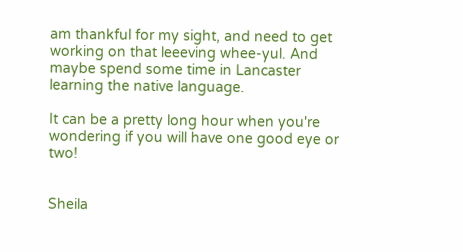am thankful for my sight, and need to get working on that leeeving whee-yul. And maybe spend some time in Lancaster learning the native language.

It can be a pretty long hour when you're wondering if you will have one good eye or two!


Sheila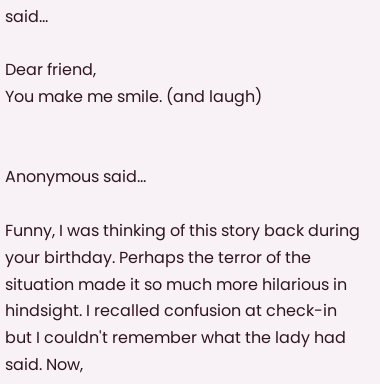said...

Dear friend,
You make me smile. (and laugh)


Anonymous said...

Funny, I was thinking of this story back during your birthday. Perhaps the terror of the situation made it so much more hilarious in hindsight. I recalled confusion at check-in but I couldn't remember what the lady had said. Now,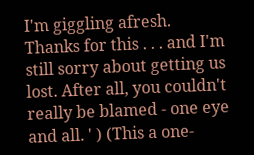I'm giggling afresh.
Thanks for this . . . and I'm still sorry about getting us lost. After all, you couldn't really be blamed - one eye and all. ' ) (This a one-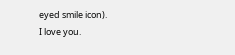eyed smile icon).
I love you.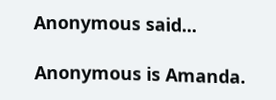Anonymous said...

Anonymous is Amanda.